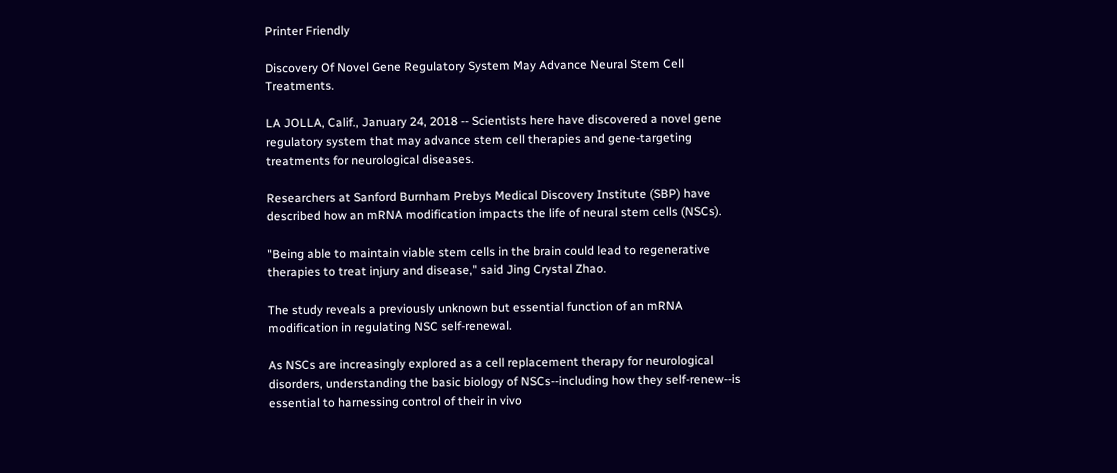Printer Friendly

Discovery Of Novel Gene Regulatory System May Advance Neural Stem Cell Treatments.

LA JOLLA, Calif., January 24, 2018 -- Scientists here have discovered a novel gene regulatory system that may advance stem cell therapies and gene-targeting treatments for neurological diseases.

Researchers at Sanford Burnham Prebys Medical Discovery Institute (SBP) have described how an mRNA modification impacts the life of neural stem cells (NSCs).

"Being able to maintain viable stem cells in the brain could lead to regenerative therapies to treat injury and disease," said Jing Crystal Zhao.

The study reveals a previously unknown but essential function of an mRNA modification in regulating NSC self-renewal.

As NSCs are increasingly explored as a cell replacement therapy for neurological disorders, understanding the basic biology of NSCs--including how they self-renew--is essential to harnessing control of their in vivo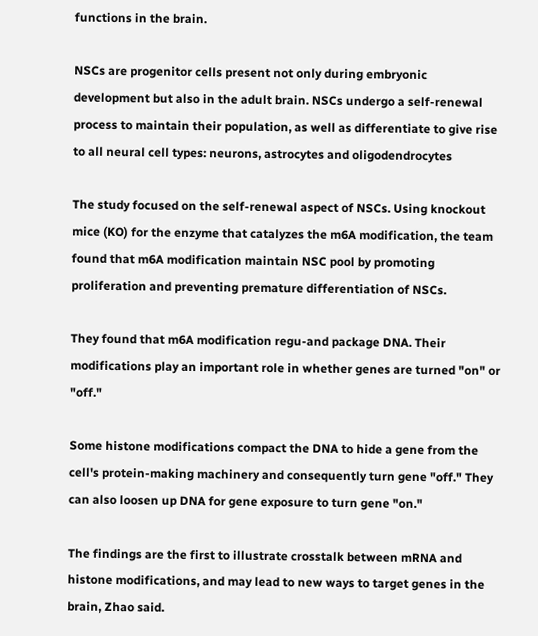functions in the brain.

NSCs are progenitor cells present not only during embryonic development but also in the adult brain. NSCs undergo a self-renewal process to maintain their population, as well as differentiate to give rise to all neural cell types: neurons, astrocytes and oligodendrocytes

The study focused on the self-renewal aspect of NSCs. Using knockout mice (KO) for the enzyme that catalyzes the m6A modification, the team found that m6A modification maintain NSC pool by promoting proliferation and preventing premature differentiation of NSCs.

They found that m6A modification regu-and package DNA. Their modifications play an important role in whether genes are turned "on" or "off."

Some histone modifications compact the DNA to hide a gene from the cell's protein-making machinery and consequently turn gene "off." They can also loosen up DNA for gene exposure to turn gene "on."

The findings are the first to illustrate crosstalk between mRNA and histone modifications, and may lead to new ways to target genes in the brain, Zhao said.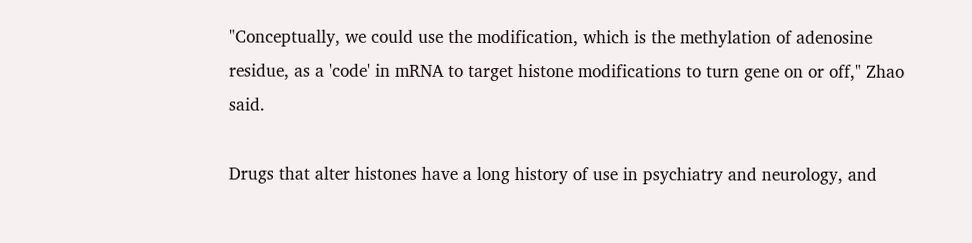"Conceptually, we could use the modification, which is the methylation of adenosine residue, as a 'code' in mRNA to target histone modifications to turn gene on or off," Zhao said.

Drugs that alter histones have a long history of use in psychiatry and neurology, and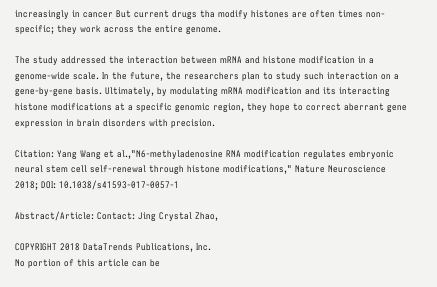increasingly in cancer But current drugs tha modify histones are often times non-specific; they work across the entire genome.

The study addressed the interaction between mRNA and histone modification in a genome-wide scale. In the future, the researchers plan to study such interaction on a gene-by-gene basis. Ultimately, by modulating mRNA modification and its interacting histone modifications at a specific genomic region, they hope to correct aberrant gene expression in brain disorders with precision.

Citation: Yang Wang et al.,"N6-methyladenosine RNA modification regulates embryonic neural stem cell self-renewal through histone modifications," Nature Neuroscience 2018; DOI: 10.1038/s41593-017-0057-1

Abstract/Article: Contact: Jing Crystal Zhao,

COPYRIGHT 2018 DataTrends Publications, Inc.
No portion of this article can be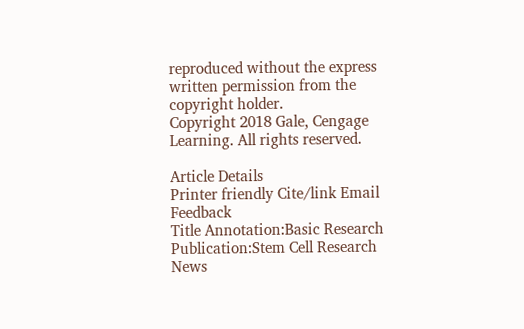reproduced without the express written permission from the copyright holder.
Copyright 2018 Gale, Cengage Learning. All rights reserved.

Article Details
Printer friendly Cite/link Email Feedback
Title Annotation:Basic Research
Publication:Stem Cell Research News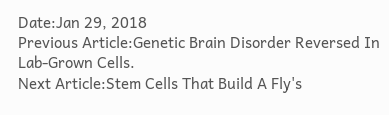Date:Jan 29, 2018
Previous Article:Genetic Brain Disorder Reversed In Lab-Grown Cells.
Next Article:Stem Cells That Build A Fly's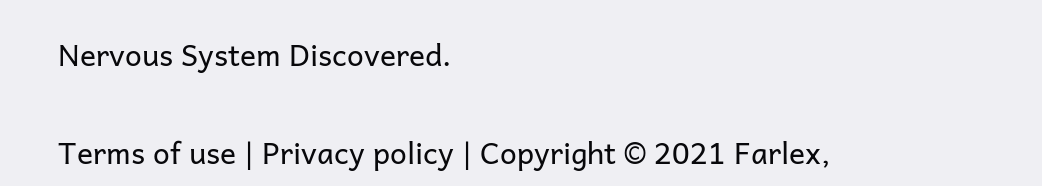Nervous System Discovered.

Terms of use | Privacy policy | Copyright © 2021 Farlex,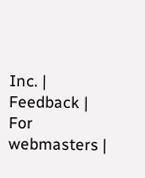Inc. | Feedback | For webmasters |